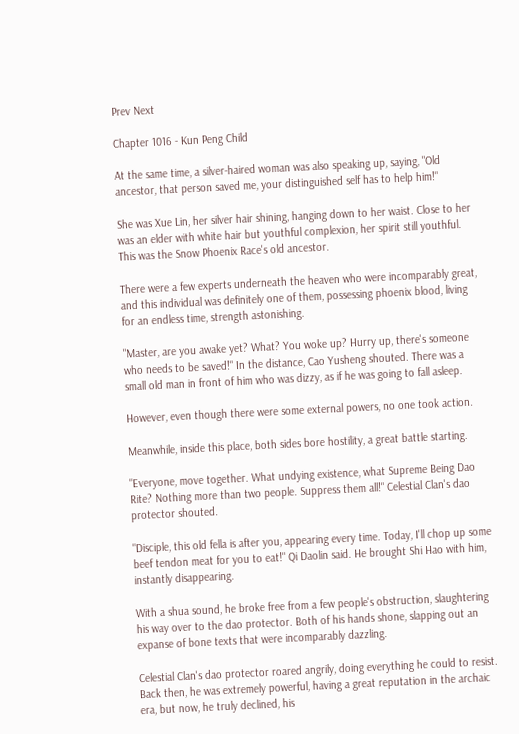Prev Next

Chapter 1016 - Kun Peng Child

At the same time, a silver-haired woman was also speaking up, saying, "Old ancestor, that person saved me, your distinguished self has to help him!"

She was Xue Lin, her silver hair shining, hanging down to her waist. Close to her was an elder with white hair but youthful complexion, her spirit still youthful. This was the Snow Phoenix Race's old ancestor.

There were a few experts underneath the heaven who were incomparably great, and this individual was definitely one of them, possessing phoenix blood, living for an endless time, strength astonishing.

"Master, are you awake yet? What? You woke up? Hurry up, there's someone who needs to be saved!" In the distance, Cao Yusheng shouted. There was a small old man in front of him who was dizzy, as if he was going to fall asleep.

However, even though there were some external powers, no one took action.

Meanwhile, inside this place, both sides bore hostility, a great battle starting.

"Everyone, move together. What undying existence, what Supreme Being Dao Rite? Nothing more than two people. Suppress them all!" Celestial Clan's dao protector shouted.

"Disciple, this old fella is after you, appearing every time. Today, I'll chop up some beef tendon meat for you to eat!" Qi Daolin said. He brought Shi Hao with him, instantly disappearing.

With a shua sound, he broke free from a few people's obstruction, slaughtering his way over to the dao protector. Both of his hands shone, slapping out an expanse of bone texts that were incomparably dazzling.

Celestial Clan's dao protector roared angrily, doing everything he could to resist. Back then, he was extremely powerful, having a great reputation in the archaic era, but now, he truly declined, his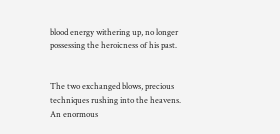blood energy withering up, no longer possessing the heroicness of his past.


The two exchanged blows, precious techniques rushing into the heavens. An enormous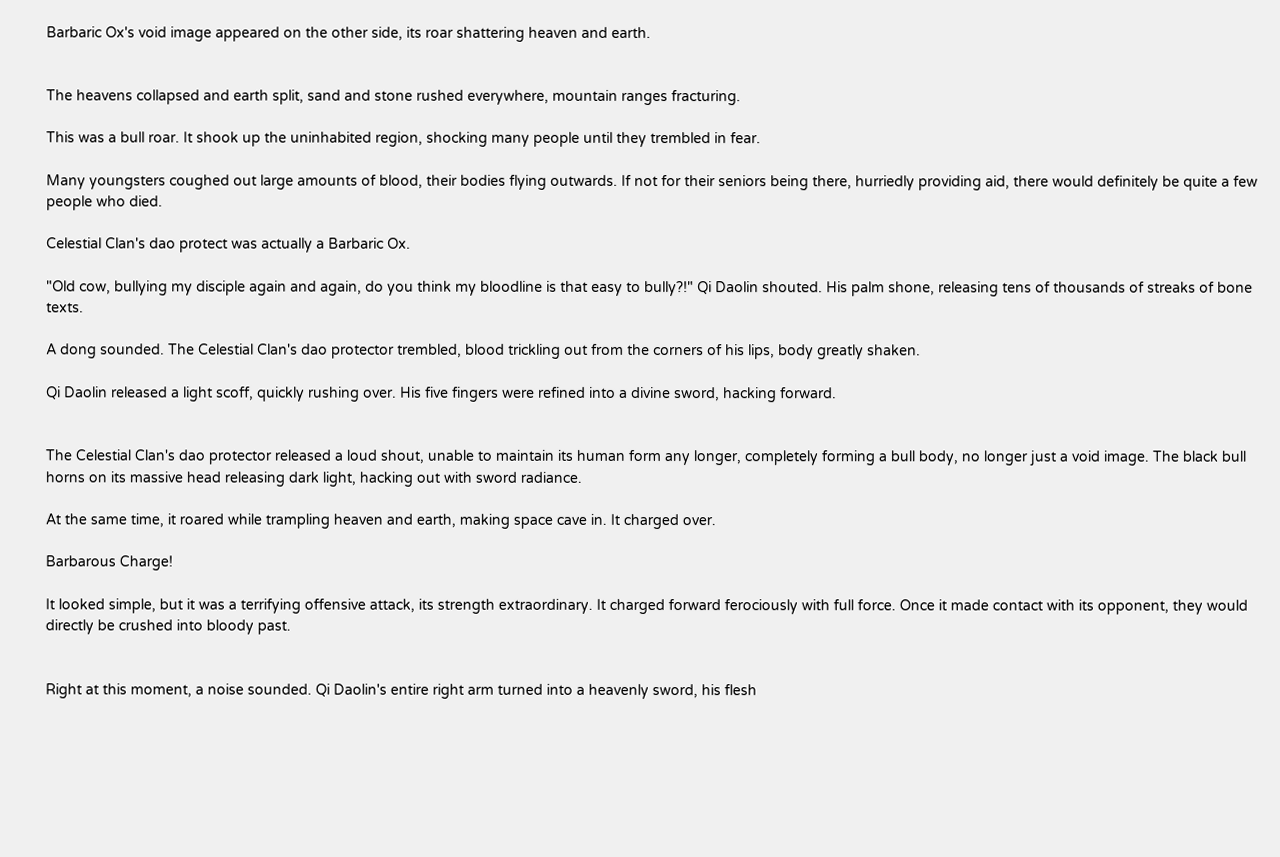Barbaric Ox's void image appeared on the other side, its roar shattering heaven and earth.


The heavens collapsed and earth split, sand and stone rushed everywhere, mountain ranges fracturing.

This was a bull roar. It shook up the uninhabited region, shocking many people until they trembled in fear.

Many youngsters coughed out large amounts of blood, their bodies flying outwards. If not for their seniors being there, hurriedly providing aid, there would definitely be quite a few people who died.

Celestial Clan's dao protect was actually a Barbaric Ox.

"Old cow, bullying my disciple again and again, do you think my bloodline is that easy to bully?!" Qi Daolin shouted. His palm shone, releasing tens of thousands of streaks of bone texts.

A dong sounded. The Celestial Clan's dao protector trembled, blood trickling out from the corners of his lips, body greatly shaken.

Qi Daolin released a light scoff, quickly rushing over. His five fingers were refined into a divine sword, hacking forward.


The Celestial Clan's dao protector released a loud shout, unable to maintain its human form any longer, completely forming a bull body, no longer just a void image. The black bull horns on its massive head releasing dark light, hacking out with sword radiance.

At the same time, it roared while trampling heaven and earth, making space cave in. It charged over.

Barbarous Charge!

It looked simple, but it was a terrifying offensive attack, its strength extraordinary. It charged forward ferociously with full force. Once it made contact with its opponent, they would directly be crushed into bloody past.


Right at this moment, a noise sounded. Qi Daolin's entire right arm turned into a heavenly sword, his flesh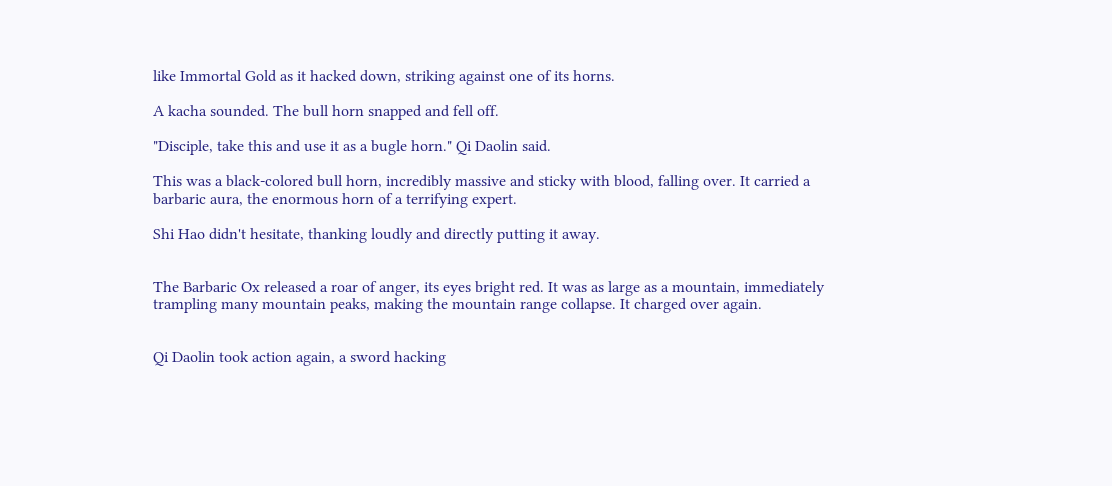like Immortal Gold as it hacked down, striking against one of its horns.

A kacha sounded. The bull horn snapped and fell off.

"Disciple, take this and use it as a bugle horn." Qi Daolin said.

This was a black-colored bull horn, incredibly massive and sticky with blood, falling over. It carried a barbaric aura, the enormous horn of a terrifying expert.

Shi Hao didn't hesitate, thanking loudly and directly putting it away.


The Barbaric Ox released a roar of anger, its eyes bright red. It was as large as a mountain, immediately trampling many mountain peaks, making the mountain range collapse. It charged over again.


Qi Daolin took action again, a sword hacking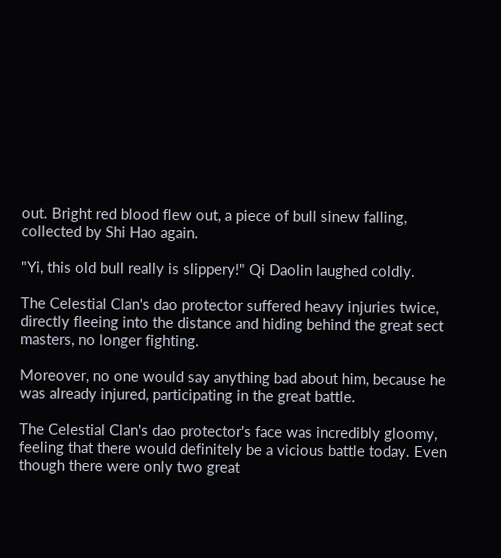out. Bright red blood flew out, a piece of bull sinew falling, collected by Shi Hao again.

"Yi, this old bull really is slippery!" Qi Daolin laughed coldly.

The Celestial Clan's dao protector suffered heavy injuries twice, directly fleeing into the distance and hiding behind the great sect masters, no longer fighting.

Moreover, no one would say anything bad about him, because he was already injured, participating in the great battle.

The Celestial Clan's dao protector's face was incredibly gloomy, feeling that there would definitely be a vicious battle today. Even though there were only two great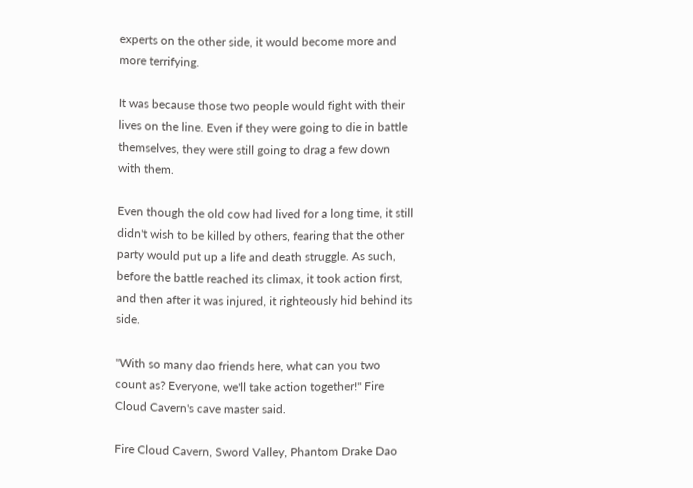experts on the other side, it would become more and more terrifying.

It was because those two people would fight with their lives on the line. Even if they were going to die in battle themselves, they were still going to drag a few down with them.

Even though the old cow had lived for a long time, it still didn't wish to be killed by others, fearing that the other party would put up a life and death struggle. As such, before the battle reached its climax, it took action first, and then after it was injured, it righteously hid behind its side.

"With so many dao friends here, what can you two count as? Everyone, we'll take action together!" Fire Cloud Cavern's cave master said.

Fire Cloud Cavern, Sword Valley, Phantom Drake Dao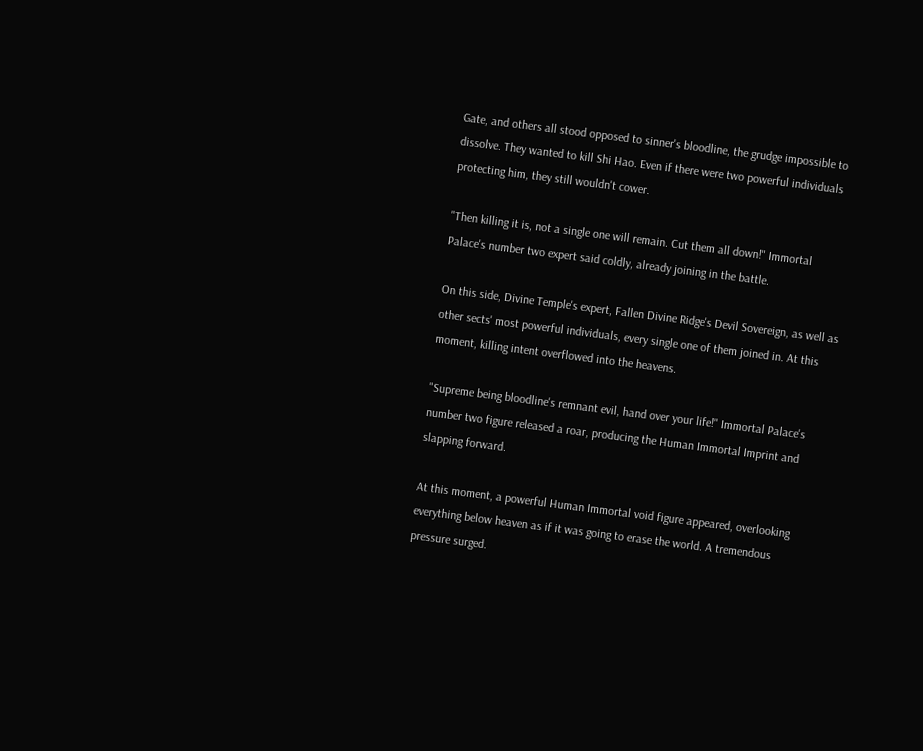Gate, and others all stood opposed to sinner's bloodline, the grudge impossible to dissolve. They wanted to kill Shi Hao. Even if there were two powerful individuals protecting him, they still wouldn't cower.

"Then killing it is, not a single one will remain. Cut them all down!" Immortal Palace's number two expert said coldly, already joining in the battle.

On this side, Divine Temple's expert, Fallen Divine Ridge's Devil Sovereign, as well as other sects' most powerful individuals, every single one of them joined in. At this moment, killing intent overflowed into the heavens.

"Supreme being bloodline's remnant evil, hand over your life!" Immortal Palace's number two figure released a roar, producing the Human Immortal Imprint and slapping forward.

At this moment, a powerful Human Immortal void figure appeared, overlooking everything below heaven as if it was going to erase the world. A tremendous pressure surged.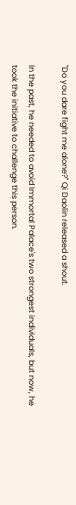"Do you dare fight me alone?" Qi Daolin released a shout.

In the past, he needed to avoid Immortal Palace's two strongest individuals, but now, he took the initiative to challenge this person.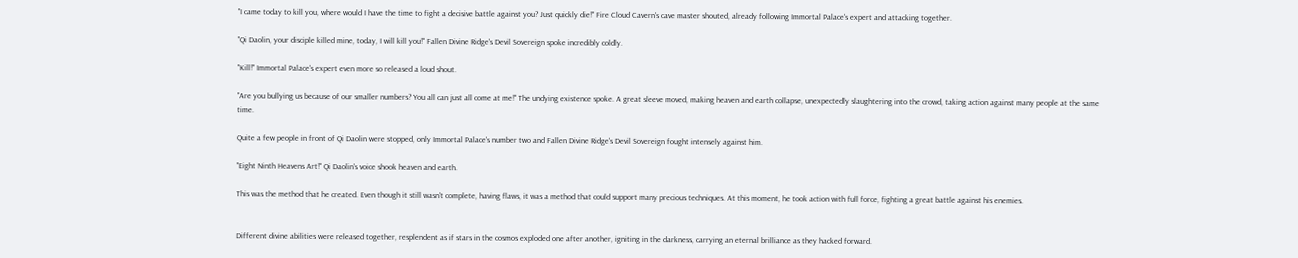"I came today to kill you, where would I have the time to fight a decisive battle against you? Just quickly die!" Fire Cloud Cavern's cave master shouted, already following Immortal Palace's expert and attacking together.

"Qi Daolin, your disciple killed mine, today, I will kill you!" Fallen Divine Ridge's Devil Sovereign spoke incredibly coldly.

"Kill!" Immortal Palace's expert even more so released a loud shout.

"Are you bullying us because of our smaller numbers? You all can just all come at me!" The undying existence spoke. A great sleeve moved, making heaven and earth collapse, unexpectedly slaughtering into the crowd, taking action against many people at the same time.

Quite a few people in front of Qi Daolin were stopped, only Immortal Palace's number two and Fallen Divine Ridge's Devil Sovereign fought intensely against him.

"Eight Ninth Heavens Art!" Qi Daolin's voice shook heaven and earth.

This was the method that he created. Even though it still wasn't complete, having flaws, it was a method that could support many precious techniques. At this moment, he took action with full force, fighting a great battle against his enemies.


Different divine abilities were released together, resplendent as if stars in the cosmos exploded one after another, igniting in the darkness, carrying an eternal brilliance as they hacked forward.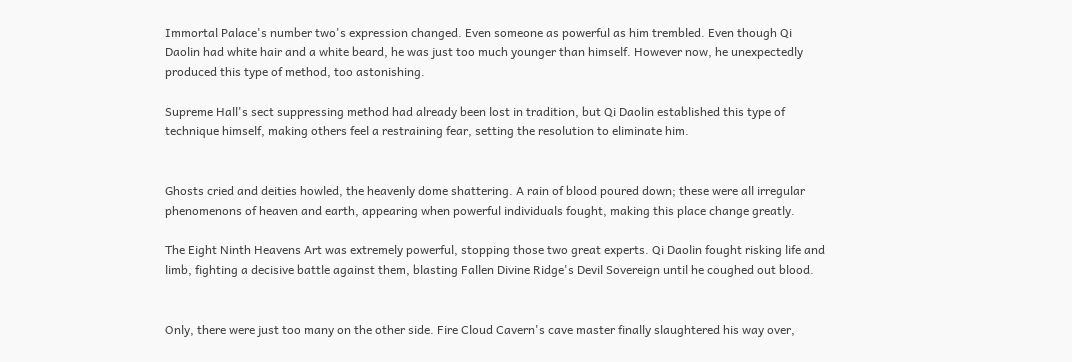Immortal Palace's number two's expression changed. Even someone as powerful as him trembled. Even though Qi Daolin had white hair and a white beard, he was just too much younger than himself. However now, he unexpectedly produced this type of method, too astonishing.

Supreme Hall's sect suppressing method had already been lost in tradition, but Qi Daolin established this type of technique himself, making others feel a restraining fear, setting the resolution to eliminate him.


Ghosts cried and deities howled, the heavenly dome shattering. A rain of blood poured down; these were all irregular phenomenons of heaven and earth, appearing when powerful individuals fought, making this place change greatly.

The Eight Ninth Heavens Art was extremely powerful, stopping those two great experts. Qi Daolin fought risking life and limb, fighting a decisive battle against them, blasting Fallen Divine Ridge's Devil Sovereign until he coughed out blood.


Only, there were just too many on the other side. Fire Cloud Cavern's cave master finally slaughtered his way over,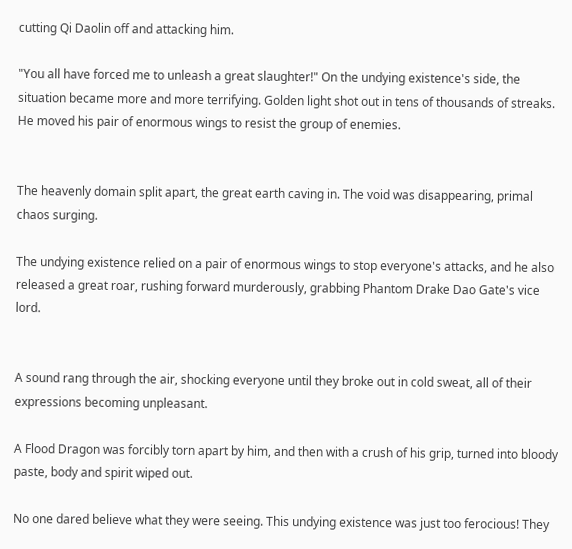cutting Qi Daolin off and attacking him.

"You all have forced me to unleash a great slaughter!" On the undying existence's side, the situation became more and more terrifying. Golden light shot out in tens of thousands of streaks. He moved his pair of enormous wings to resist the group of enemies.


The heavenly domain split apart, the great earth caving in. The void was disappearing, primal chaos surging.

The undying existence relied on a pair of enormous wings to stop everyone's attacks, and he also released a great roar, rushing forward murderously, grabbing Phantom Drake Dao Gate's vice lord.


A sound rang through the air, shocking everyone until they broke out in cold sweat, all of their expressions becoming unpleasant.

A Flood Dragon was forcibly torn apart by him, and then with a crush of his grip, turned into bloody paste, body and spirit wiped out.

No one dared believe what they were seeing. This undying existence was just too ferocious! They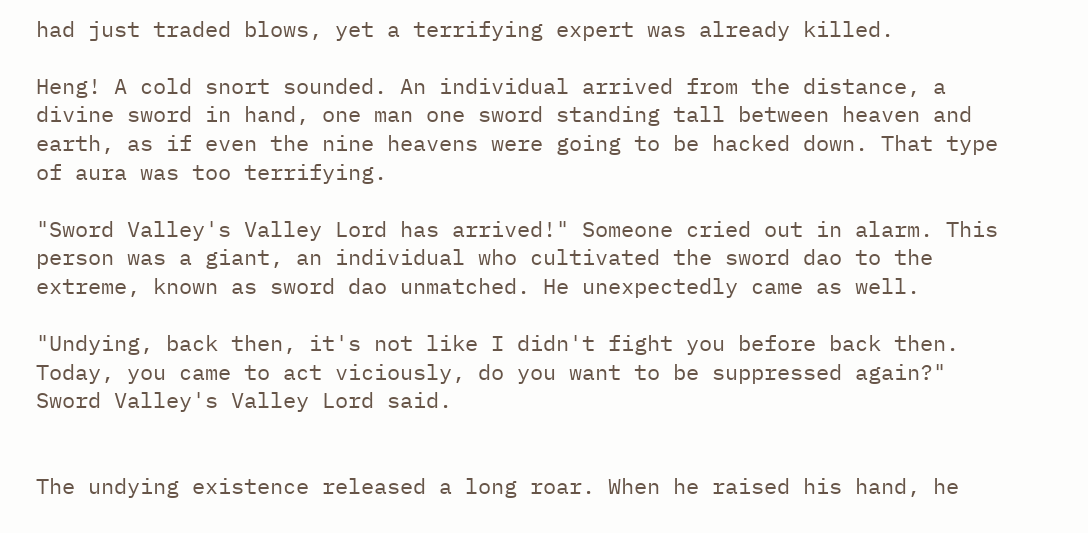had just traded blows, yet a terrifying expert was already killed.

Heng! A cold snort sounded. An individual arrived from the distance, a divine sword in hand, one man one sword standing tall between heaven and earth, as if even the nine heavens were going to be hacked down. That type of aura was too terrifying.

"Sword Valley's Valley Lord has arrived!" Someone cried out in alarm. This person was a giant, an individual who cultivated the sword dao to the extreme, known as sword dao unmatched. He unexpectedly came as well.

"Undying, back then, it's not like I didn't fight you before back then. Today, you came to act viciously, do you want to be suppressed again?" Sword Valley's Valley Lord said.


The undying existence released a long roar. When he raised his hand, he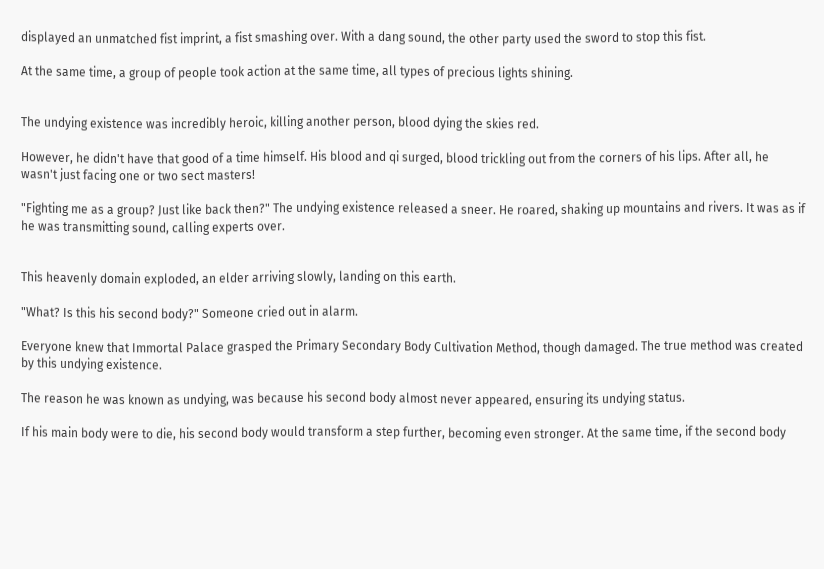displayed an unmatched fist imprint, a fist smashing over. With a dang sound, the other party used the sword to stop this fist.

At the same time, a group of people took action at the same time, all types of precious lights shining.


The undying existence was incredibly heroic, killing another person, blood dying the skies red.

However, he didn't have that good of a time himself. His blood and qi surged, blood trickling out from the corners of his lips. After all, he wasn't just facing one or two sect masters!

"Fighting me as a group? Just like back then?" The undying existence released a sneer. He roared, shaking up mountains and rivers. It was as if he was transmitting sound, calling experts over.


This heavenly domain exploded, an elder arriving slowly, landing on this earth.

"What? Is this his second body?" Someone cried out in alarm.

Everyone knew that Immortal Palace grasped the Primary Secondary Body Cultivation Method, though damaged. The true method was created by this undying existence.

The reason he was known as undying, was because his second body almost never appeared, ensuring its undying status.

If his main body were to die, his second body would transform a step further, becoming even stronger. At the same time, if the second body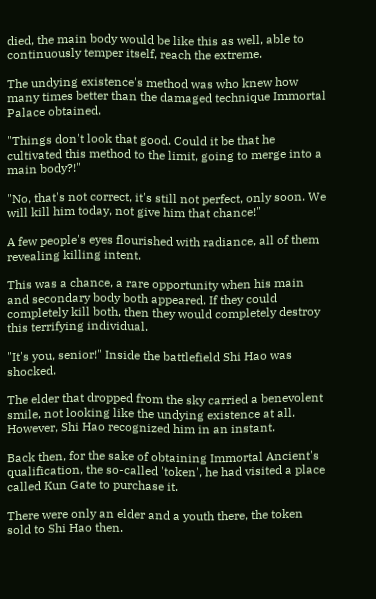died, the main body would be like this as well, able to continuously temper itself, reach the extreme.

The undying existence's method was who knew how many times better than the damaged technique Immortal Palace obtained.

"Things don't look that good. Could it be that he cultivated this method to the limit, going to merge into a main body?!"

"No, that's not correct, it's still not perfect, only soon. We will kill him today, not give him that chance!"

A few people's eyes flourished with radiance, all of them revealing killing intent.

This was a chance, a rare opportunity when his main and secondary body both appeared. If they could completely kill both, then they would completely destroy this terrifying individual.

"It's you, senior!" Inside the battlefield Shi Hao was shocked.

The elder that dropped from the sky carried a benevolent smile, not looking like the undying existence at all. However, Shi Hao recognized him in an instant.

Back then, for the sake of obtaining Immortal Ancient's qualification, the so-called 'token', he had visited a place called Kun Gate to purchase it.

There were only an elder and a youth there, the token sold to Shi Hao then.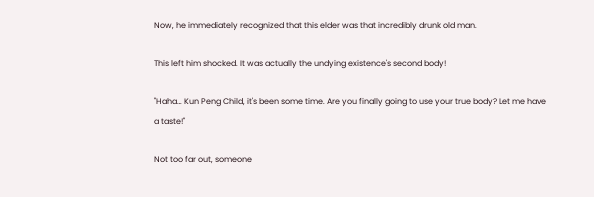Now, he immediately recognized that this elder was that incredibly drunk old man.

This left him shocked. It was actually the undying existence's second body!

"Haha… Kun Peng Child, it's been some time. Are you finally going to use your true body? Let me have a taste!"

Not too far out, someone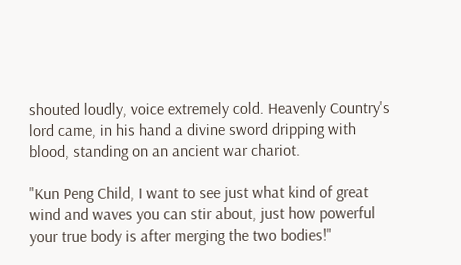shouted loudly, voice extremely cold. Heavenly Country's lord came, in his hand a divine sword dripping with blood, standing on an ancient war chariot.

"Kun Peng Child, I want to see just what kind of great wind and waves you can stir about, just how powerful your true body is after merging the two bodies!"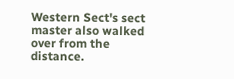Western Sect's sect master also walked over from the distance.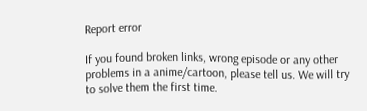Report error

If you found broken links, wrong episode or any other problems in a anime/cartoon, please tell us. We will try to solve them the first time.